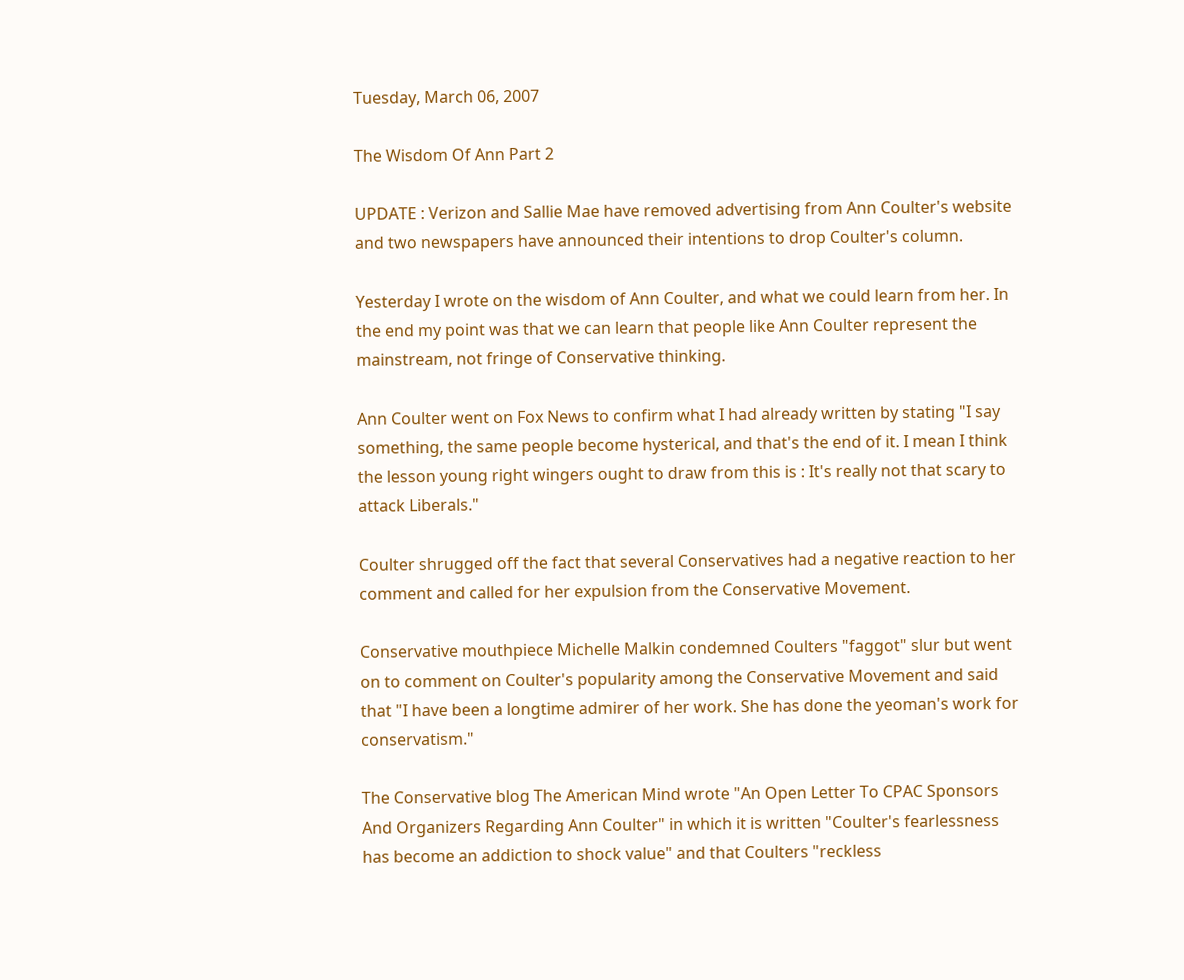Tuesday, March 06, 2007

The Wisdom Of Ann Part 2

UPDATE : Verizon and Sallie Mae have removed advertising from Ann Coulter's website and two newspapers have announced their intentions to drop Coulter's column.

Yesterday I wrote on the wisdom of Ann Coulter, and what we could learn from her. In the end my point was that we can learn that people like Ann Coulter represent the mainstream, not fringe of Conservative thinking.

Ann Coulter went on Fox News to confirm what I had already written by stating "I say something, the same people become hysterical, and that's the end of it. I mean I think the lesson young right wingers ought to draw from this is : It's really not that scary to attack Liberals."

Coulter shrugged off the fact that several Conservatives had a negative reaction to her comment and called for her expulsion from the Conservative Movement.

Conservative mouthpiece Michelle Malkin condemned Coulters "faggot" slur but went on to comment on Coulter's popularity among the Conservative Movement and said that "I have been a longtime admirer of her work. She has done the yeoman's work for conservatism."

The Conservative blog The American Mind wrote "An Open Letter To CPAC Sponsors And Organizers Regarding Ann Coulter" in which it is written "Coulter's fearlessness has become an addiction to shock value" and that Coulters "reckless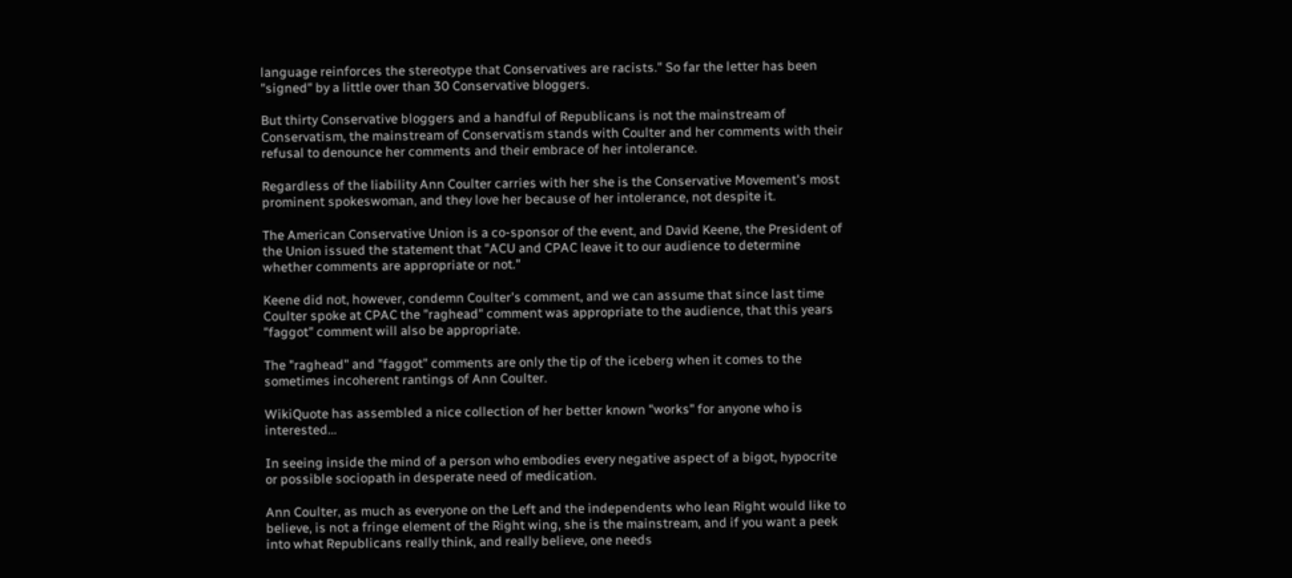language reinforces the stereotype that Conservatives are racists." So far the letter has been "signed" by a little over than 30 Conservative bloggers.

But thirty Conservative bloggers and a handful of Republicans is not the mainstream of Conservatism, the mainstream of Conservatism stands with Coulter and her comments with their refusal to denounce her comments and their embrace of her intolerance.

Regardless of the liability Ann Coulter carries with her she is the Conservative Movement's most prominent spokeswoman, and they love her because of her intolerance, not despite it.

The American Conservative Union is a co-sponsor of the event, and David Keene, the President of the Union issued the statement that "ACU and CPAC leave it to our audience to determine whether comments are appropriate or not."

Keene did not, however, condemn Coulter's comment, and we can assume that since last time Coulter spoke at CPAC the "raghead" comment was appropriate to the audience, that this years "faggot" comment will also be appropriate.

The "raghead" and "faggot" comments are only the tip of the iceberg when it comes to the sometimes incoherent rantings of Ann Coulter.

WikiQuote has assembled a nice collection of her better known "works" for anyone who is interested...

In seeing inside the mind of a person who embodies every negative aspect of a bigot, hypocrite or possible sociopath in desperate need of medication.

Ann Coulter, as much as everyone on the Left and the independents who lean Right would like to believe, is not a fringe element of the Right wing, she is the mainstream, and if you want a peek into what Republicans really think, and really believe, one needs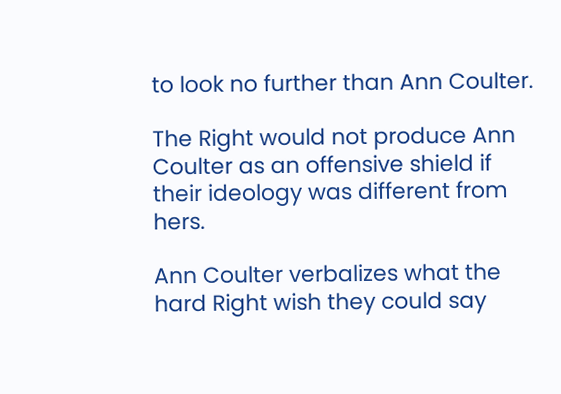to look no further than Ann Coulter.

The Right would not produce Ann Coulter as an offensive shield if their ideology was different from hers.

Ann Coulter verbalizes what the hard Right wish they could say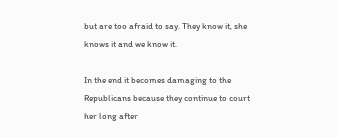but are too afraid to say. They know it, she knows it and we know it.

In the end it becomes damaging to the Republicans because they continue to court her long after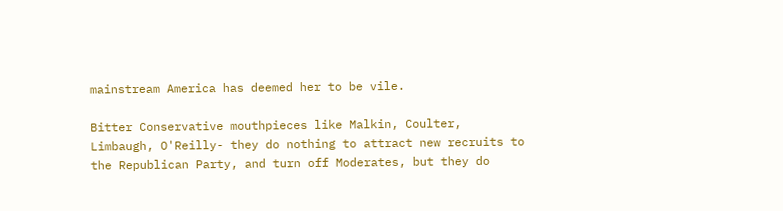mainstream America has deemed her to be vile.

Bitter Conservative mouthpieces like Malkin, Coulter, Limbaugh, O'Reilly- they do nothing to attract new recruits to the Republican Party, and turn off Moderates, but they do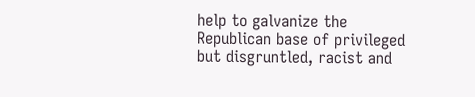help to galvanize the Republican base of privileged but disgruntled, racist and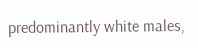predominantly white males,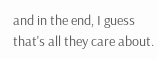and in the end, I guess that's all they care about.